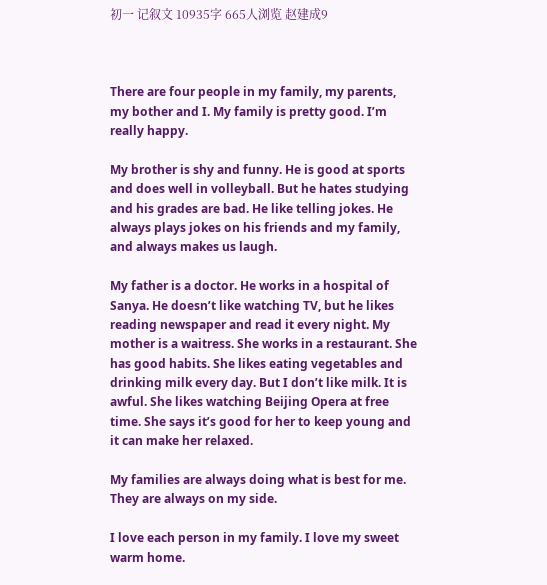初一 记叙文 10935字 665人浏览 赵建成9



There are four people in my family, my parents, my bother and I. My family is pretty good. I’m really happy.

My brother is shy and funny. He is good at sports and does well in volleyball. But he hates studying and his grades are bad. He like telling jokes. He always plays jokes on his friends and my family, and always makes us laugh.

My father is a doctor. He works in a hospital of Sanya. He doesn’t like watching TV, but he likes reading newspaper and read it every night. My mother is a waitress. She works in a restaurant. She has good habits. She likes eating vegetables and drinking milk every day. But I don’t like milk. It is awful. She likes watching Beijing Opera at free time. She says it’s good for her to keep young and it can make her relaxed.

My families are always doing what is best for me. They are always on my side.

I love each person in my family. I love my sweet warm home.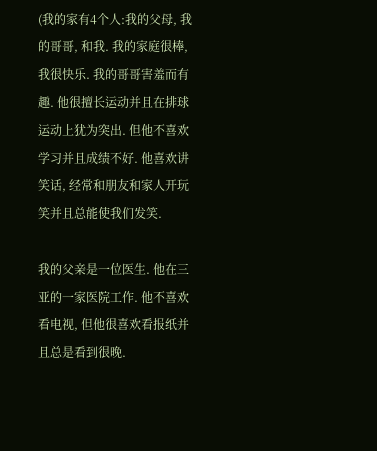(我的家有4个人:我的父母, 我的哥哥, 和我. 我的家庭很棒, 我很快乐. 我的哥哥害羞而有趣. 他很擅长运动并且在排球运动上犹为突出. 但他不喜欢学习并且成绩不好. 他喜欢讲笑话, 经常和朋友和家人开玩笑并且总能使我们发笑.

我的父亲是一位医生. 他在三亚的一家医院工作. 他不喜欢看电视, 但他很喜欢看报纸并且总是看到很晚.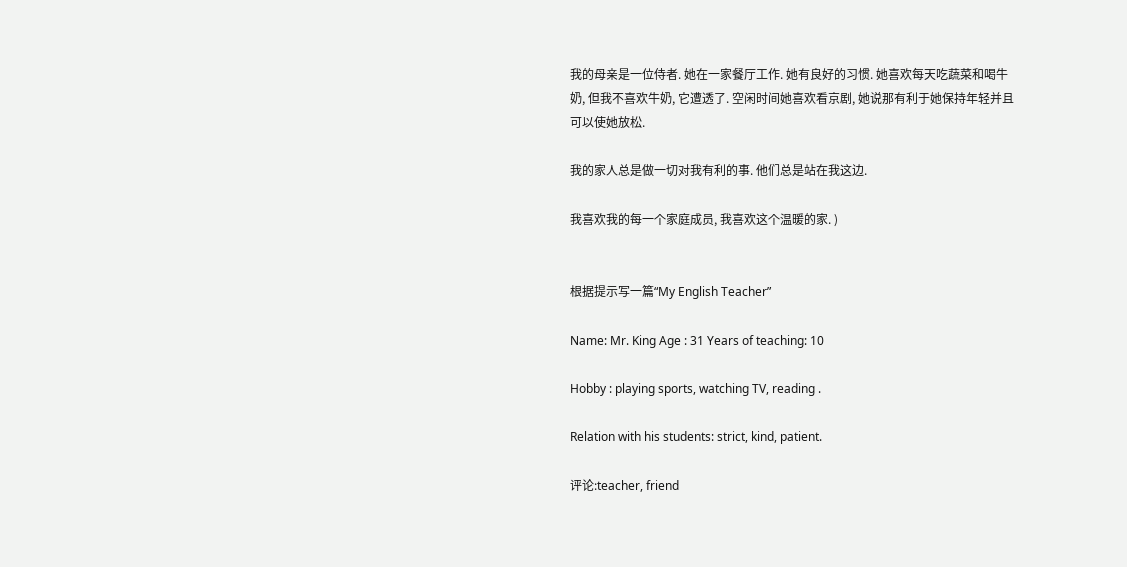我的母亲是一位侍者. 她在一家餐厅工作. 她有良好的习惯. 她喜欢每天吃蔬菜和喝牛奶, 但我不喜欢牛奶, 它遭透了. 空闲时间她喜欢看京剧, 她说那有利于她保持年轻并且可以使她放松.

我的家人总是做一切对我有利的事. 他们总是站在我这边.

我喜欢我的每一个家庭成员, 我喜欢这个温暖的家. )


根据提示写一篇“My English Teacher”

Name: Mr. King Age : 31 Years of teaching: 10

Hobby : playing sports, watching TV, reading .

Relation with his students: strict, kind, patient.

评论:teacher, friend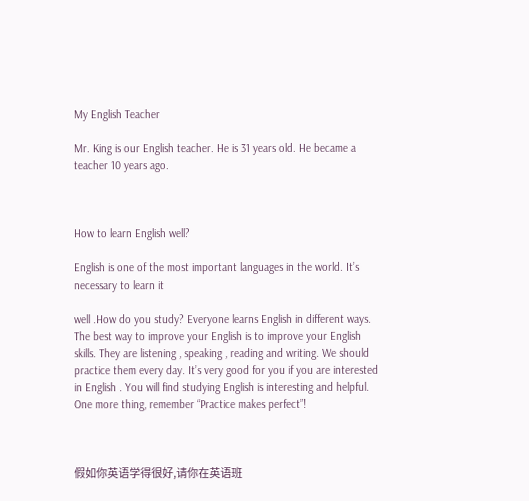My English Teacher

Mr. King is our English teacher. He is 31 years old. He became a teacher 10 years ago.



How to learn English well?

English is one of the most important languages in the world. It’s necessary to learn it

well .How do you study? Everyone learns English in different ways. The best way to improve your English is to improve your English skills. They are listening , speaking , reading and writing. We should practice them every day. It’s very good for you if you are interested in English . You will find studying English is interesting and helpful. One more thing, remember “Practice makes perfect”!



假如你英语学得很好,请你在英语班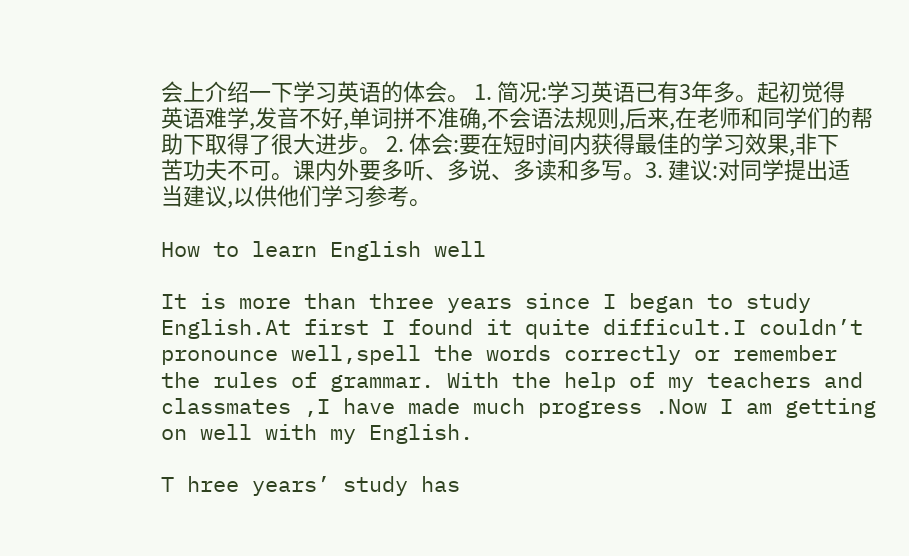会上介绍一下学习英语的体会。 1. 简况:学习英语已有3年多。起初觉得英语难学,发音不好,单词拼不准确,不会语法规则,后来,在老师和同学们的帮助下取得了很大进步。 2. 体会:要在短时间内获得最佳的学习效果,非下苦功夫不可。课内外要多听、多说、多读和多写。3. 建议:对同学提出适当建议,以供他们学习参考。

How to learn English well

It is more than three years since I began to study English.At first I found it quite difficult.I couldn’t pronounce well,spell the words correctly or remember the rules of grammar. With the help of my teachers and classmates ,I have made much progress .Now I am getting on well with my English.

T hree years’ study has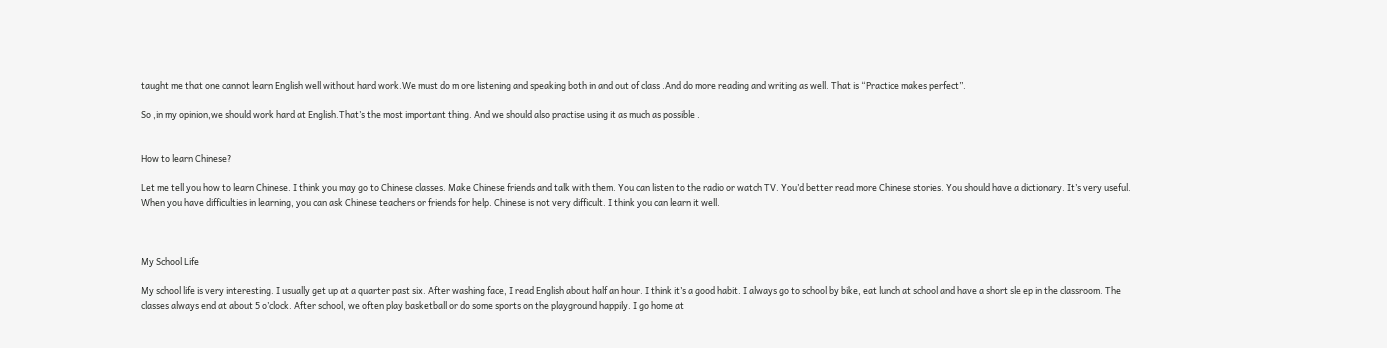taught me that one cannot learn English well without hard work.We must do m ore listening and speaking both in and out of class .And do more reading and writing as well. That is “Practice makes perfect”.

So ,in my opinion,we should work hard at English.That’s the most important thing. And we should also practise using it as much as possible .


How to learn Chinese?

Let me tell you how to learn Chinese. I think you may go to Chinese classes. Make Chinese friends and talk with them. You can listen to the radio or watch TV. You’d better read more Chinese stories. You should have a dictionary. It’s very useful. When you have difficulties in learning, you can ask Chinese teachers or friends for help. Chinese is not very difficult. I think you can learn it well.



My School Life

My school life is very interesting. I usually get up at a quarter past six. After washing face, I read English about half an hour. I think it’s a good habit. I always go to school by bike, eat lunch at school and have a short sle ep in the classroom. The classes always end at about 5 o’clock. After school, we often play basketball or do some sports on the playground happily. I go home at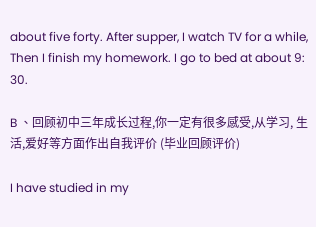about five forty. After supper, I watch TV for a while, Then I finish my homework. I go to bed at about 9: 30.

B 、回顾初中三年成长过程,你一定有很多感受,从学习, 生活,爱好等方面作出自我评价 (毕业回顾评价)

I have studied in my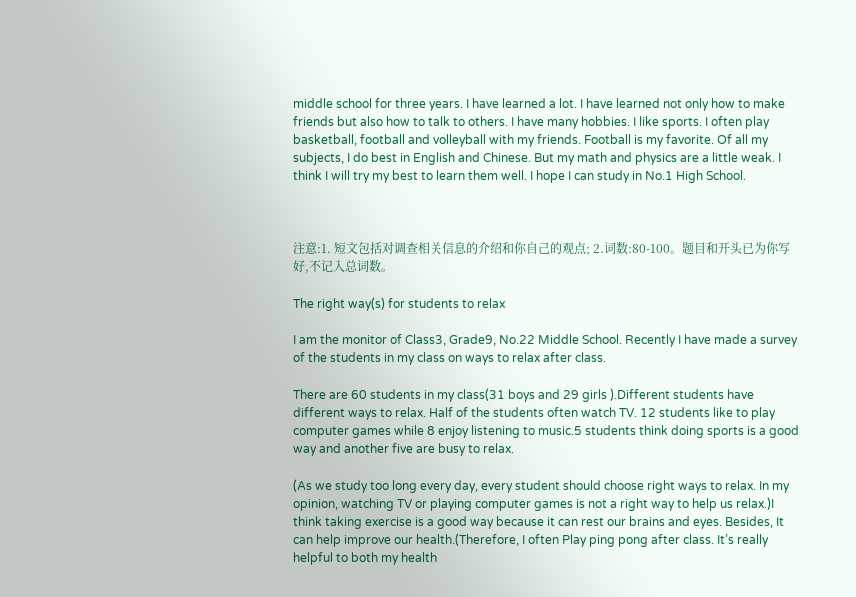middle school for three years. I have learned a lot. I have learned not only how to make friends but also how to talk to others. I have many hobbies. I like sports. I often play basketball, football and volleyball with my friends. Football is my favorite. Of all my subjects, I do best in English and Chinese. But my math and physics are a little weak. I think I will try my best to learn them well. I hope I can study in No.1 High School.



注意:1. 短文包括对调查相关信息的介绍和你自己的观点; 2.词数:80-100。题目和开头已为你写好,不记入总词数。

The right way(s) for students to relax

I am the monitor of Class3, Grade9, No.22 Middle School. Recently I have made a survey of the students in my class on ways to relax after class.

There are 60 students in my class(31 boys and 29 girls ).Different students have different ways to relax. Half of the students often watch TV. 12 students like to play computer games while 8 enjoy listening to music.5 students think doing sports is a good way and another five are busy to relax.

(As we study too long every day, every student should choose right ways to relax. In my opinion, watching TV or playing computer games is not a right way to help us relax.)I think taking exercise is a good way because it can rest our brains and eyes. Besides, It can help improve our health.(Therefore, I often Play ping pong after class. It’s really helpful to both my health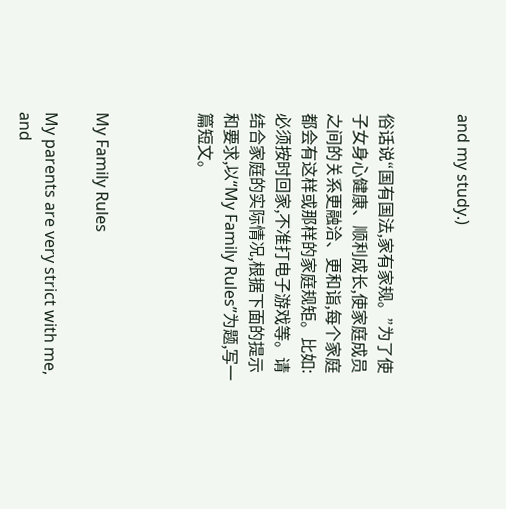and my study.)


俗话说“国有国法,家有家规。”为了使子女身心健康、顺利成长,使家庭成员之间的关系更融洽、更和诣,每个家庭都会有这样或那样的家庭规矩。比如:必须按时回家,不准打电子游戏等。请结合家庭的实际情况,根据下面的提示和要求,以“My Family Rules”为题,写一篇短文。



My Family Rules

My parents are very strict with me, and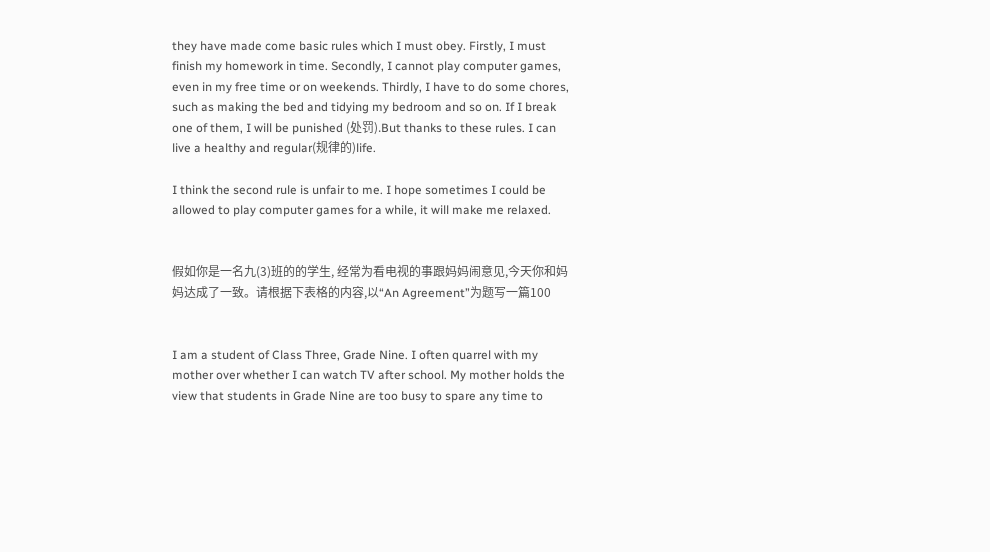they have made come basic rules which I must obey. Firstly, I must finish my homework in time. Secondly, I cannot play computer games, even in my free time or on weekends. Thirdly, I have to do some chores, such as making the bed and tidying my bedroom and so on. If I break one of them, I will be punished (处罚).But thanks to these rules. I can live a healthy and regular(规律的)life.

I think the second rule is unfair to me. I hope sometimes I could be allowed to play computer games for a while, it will make me relaxed.


假如你是一名九(3)班的的学生, 经常为看电视的事跟妈妈闹意见,今天你和妈妈达成了一致。请根据下表格的内容,以“An Agreement”为题写一篇100


I am a student of Class Three, Grade Nine. I often quarrel with my mother over whether I can watch TV after school. My mother holds the view that students in Grade Nine are too busy to spare any time to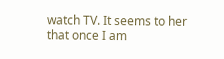watch TV. It seems to her that once I am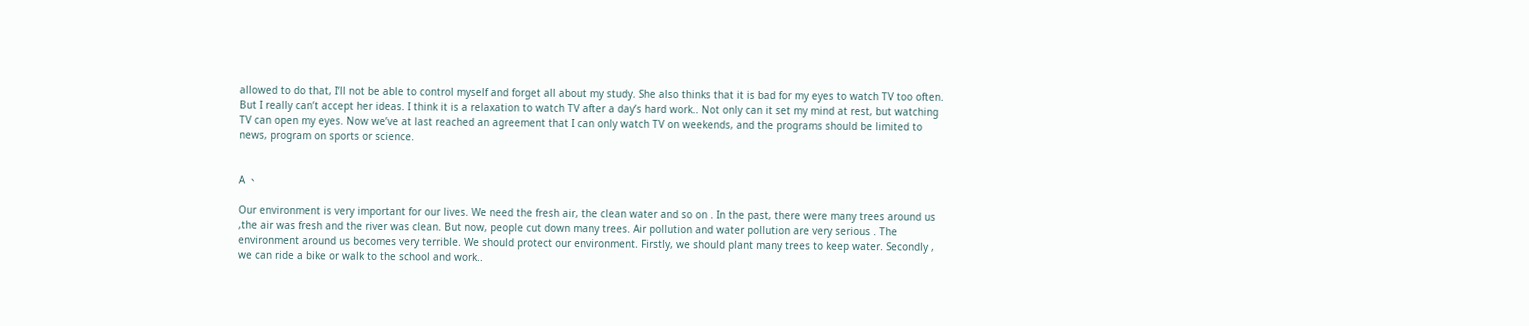allowed to do that, I’ll not be able to control myself and forget all about my study. She also thinks that it is bad for my eyes to watch TV too often. But I really can’t accept her ideas. I think it is a relaxation to watch TV after a day’s hard work.. Not only can it set my mind at rest, but watching TV can open my eyes. Now we’ve at last reached an agreement that I can only watch TV on weekends, and the programs should be limited to news, program on sports or science.


A 、

Our environment is very important for our lives. We need the fresh air, the clean water and so on . In the past, there were many trees around us ,the air was fresh and the river was clean. But now, people cut down many trees. Air pollution and water pollution are very serious . The environment around us becomes very terrible. We should protect our environment. Firstly, we should plant many trees to keep water. Secondly , we can ride a bike or walk to the school and work..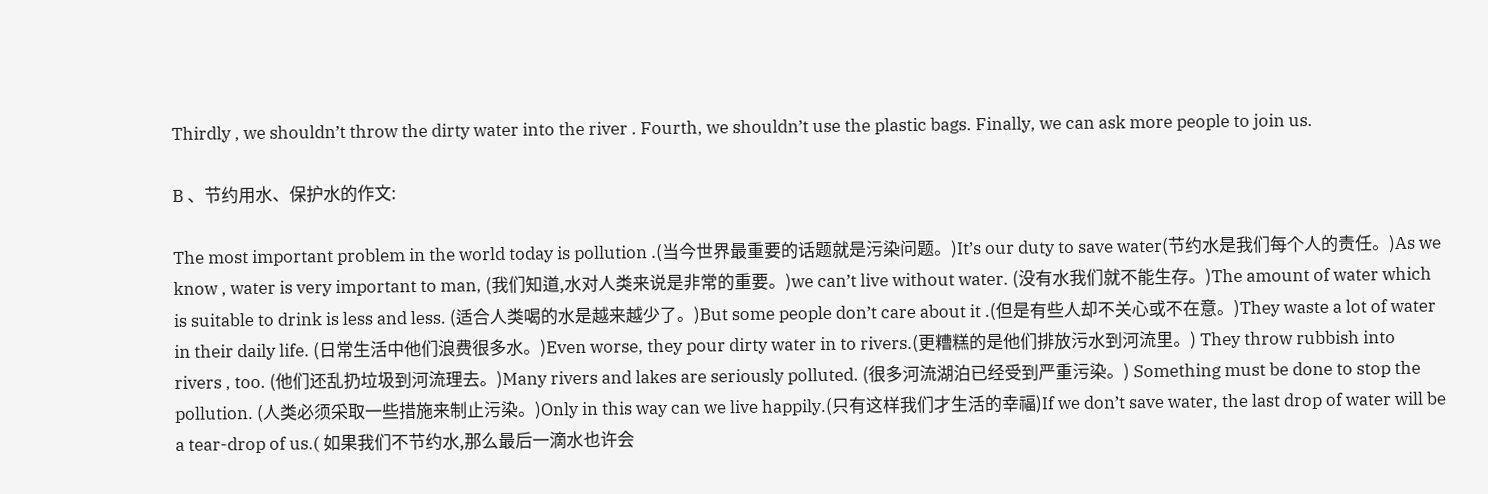Thirdly , we shouldn’t throw the dirty water into the river . Fourth, we shouldn’t use the plastic bags. Finally, we can ask more people to join us.

B 、节约用水、保护水的作文:

The most important problem in the world today is pollution .(当今世界最重要的话题就是污染问题。)It’s our duty to save water(节约水是我们每个人的责任。)As we know , water is very important to man, (我们知道,水对人类来说是非常的重要。)we can’t live without water. (没有水我们就不能生存。)The amount of water which is suitable to drink is less and less. (适合人类喝的水是越来越少了。)But some people don’t care about it .(但是有些人却不关心或不在意。)They waste a lot of water in their daily life. (日常生活中他们浪费很多水。)Even worse, they pour dirty water in to rivers.(更糟糕的是他们排放污水到河流里。) They throw rubbish into rivers , too. (他们还乱扔垃圾到河流理去。)Many rivers and lakes are seriously polluted. (很多河流湖泊已经受到严重污染。) Something must be done to stop the pollution. (人类必须采取一些措施来制止污染。)Only in this way can we live happily.(只有这样我们才生活的幸福)If we don’t save water, the last drop of water will be a tear-drop of us.( 如果我们不节约水,那么最后一滴水也许会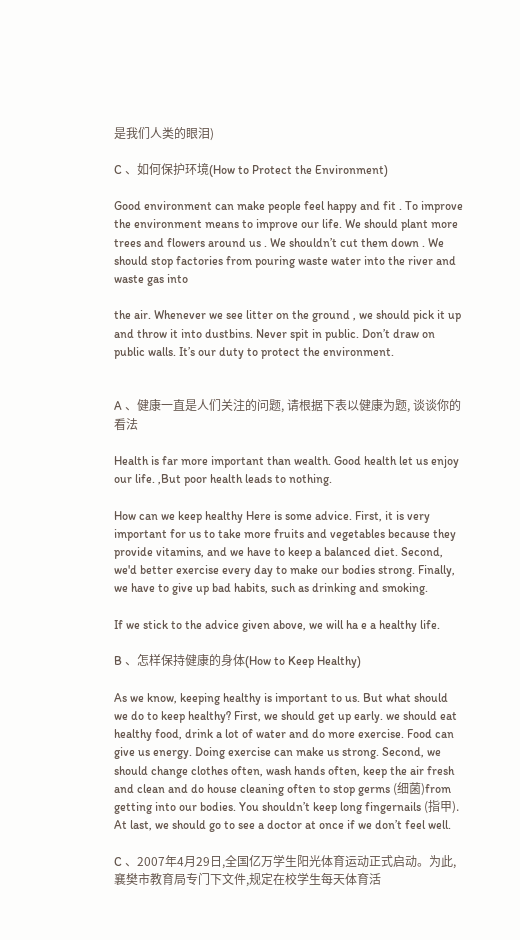是我们人类的眼泪)

C 、如何保护环境(How to Protect the Environment)

Good environment can make people feel happy and fit . To improve the environment means to improve our life. We should plant more trees and flowers around us . We shouldn’t cut them down . We should stop factories from pouring waste water into the river and waste gas into

the air. Whenever we see litter on the ground , we should pick it up and throw it into dustbins. Never spit in public. Don’t draw on public walls. It’s our duty to protect the environment.


A 、健康一直是人们关注的问题, 请根据下表以健康为题, 谈谈你的看法

Health is far more important than wealth. Good health let us enjoy our life. ,But poor health leads to nothing.

How can we keep healthy Here is some advice. First, it is very important for us to take more fruits and vegetables because they provide vitamins, and we have to keep a balanced diet. Second, we'd better exercise every day to make our bodies strong. Finally, we have to give up bad habits, such as drinking and smoking.

If we stick to the advice given above, we will ha e a healthy life.

B 、怎样保持健康的身体(How to Keep Healthy)

As we know, keeping healthy is important to us. But what should we do to keep healthy? First, we should get up early. we should eat healthy food, drink a lot of water and do more exercise. Food can give us energy. Doing exercise can make us strong. Second, we should change clothes often, wash hands often, keep the air fresh and clean and do house cleaning often to stop germs (细菌)from getting into our bodies. You shouldn’t keep long fingernails (指甲). At last, we should go to see a doctor at once if we don’t feel well.

C 、2007年4月29日,全国亿万学生阳光体育运动正式启动。为此,襄樊市教育局专门下文件,规定在校学生每天体育活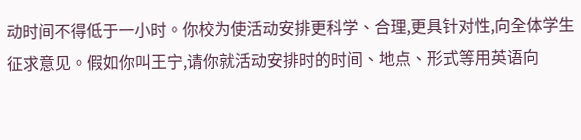动时间不得低于一小时。你校为使活动安排更科学、合理,更具针对性,向全体学生征求意见。假如你叫王宁,请你就活动安排时的时间、地点、形式等用英语向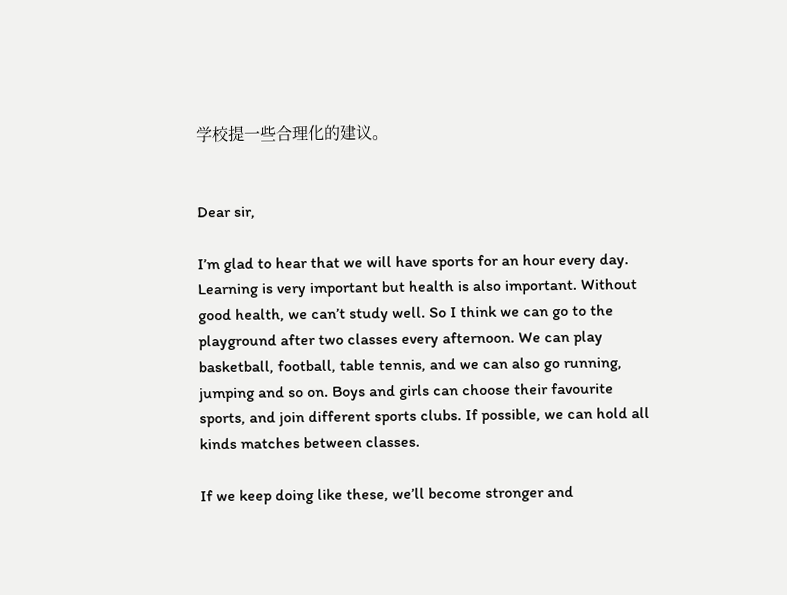学校提一些合理化的建议。


Dear sir,

I’m glad to hear that we will have sports for an hour every day. Learning is very important but health is also important. Without good health, we can’t study well. So I think we can go to the playground after two classes every afternoon. We can play basketball, football, table tennis, and we can also go running, jumping and so on. Boys and girls can choose their favourite sports, and join different sports clubs. If possible, we can hold all kinds matches between classes.

If we keep doing like these, we’ll become stronger and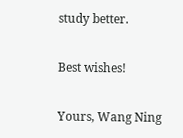study better.

Best wishes!

Yours, Wang Ning